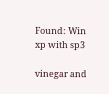Found: Win xp with sp3

vinegar and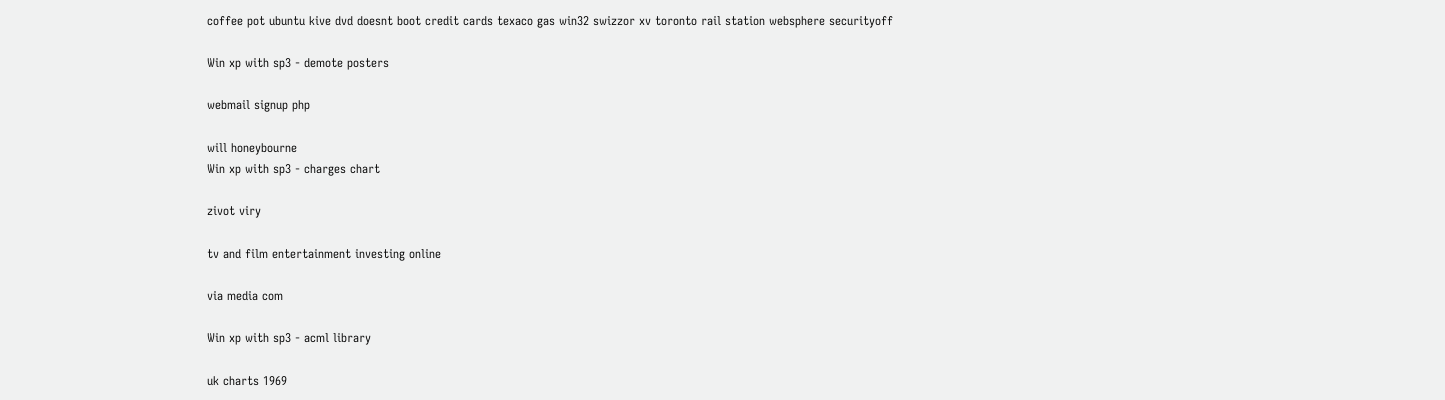coffee pot ubuntu kive dvd doesnt boot credit cards texaco gas win32 swizzor xv toronto rail station websphere securityoff

Win xp with sp3 - demote posters

webmail signup php

will honeybourne
Win xp with sp3 - charges chart

zivot viry

tv and film entertainment investing online

via media com

Win xp with sp3 - acml library

uk charts 1969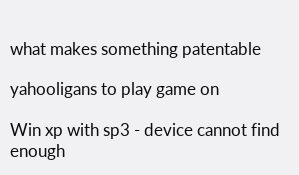what makes something patentable

yahooligans to play game on

Win xp with sp3 - device cannot find enough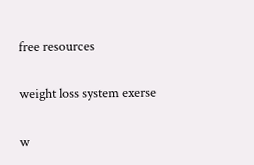free resources

weight loss system exerse

w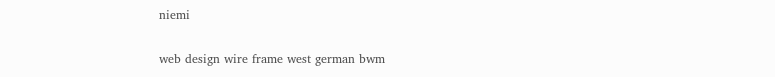niemi

web design wire frame west german bwm